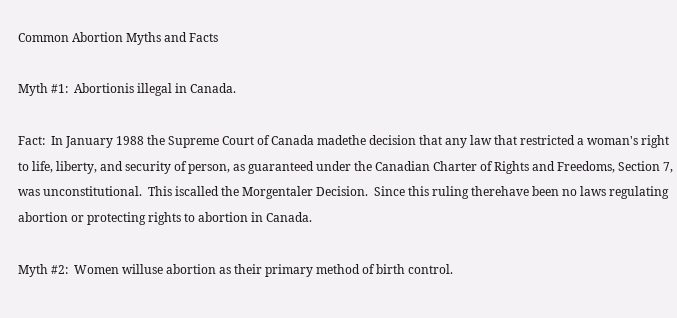Common Abortion Myths and Facts

Myth #1:  Abortionis illegal in Canada.

Fact:  In January 1988 the Supreme Court of Canada madethe decision that any law that restricted a woman's right to life, liberty, and security of person, as guaranteed under the Canadian Charter of Rights and Freedoms, Section 7, was unconstitutional.  This iscalled the Morgentaler Decision.  Since this ruling therehave been no laws regulating abortion or protecting rights to abortion in Canada.

Myth #2:  Women willuse abortion as their primary method of birth control.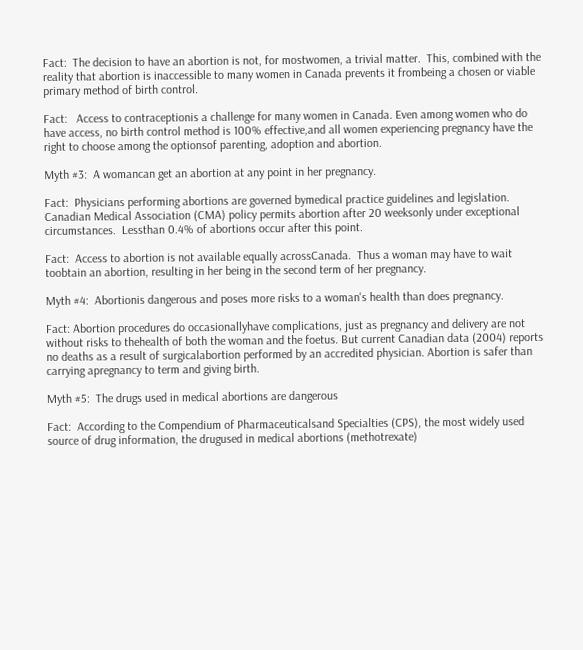Fact:  The decision to have an abortion is not, for mostwomen, a trivial matter.  This, combined with the reality that abortion is inaccessible to many women in Canada prevents it frombeing a chosen or viable primary method of birth control.

Fact:   Access to contraceptionis a challenge for many women in Canada. Even among women who do have access, no birth control method is 100% effective,and all women experiencing pregnancy have the right to choose among the optionsof parenting, adoption and abortion.

Myth #3:  A womancan get an abortion at any point in her pregnancy.

Fact:  Physicians performing abortions are governed bymedical practice guidelines and legislation. Canadian Medical Association (CMA) policy permits abortion after 20 weeksonly under exceptional circumstances.  Lessthan 0.4% of abortions occur after this point.

Fact:  Access to abortion is not available equally acrossCanada.  Thus a woman may have to wait toobtain an abortion, resulting in her being in the second term of her pregnancy.

Myth #4:  Abortionis dangerous and poses more risks to a woman's health than does pregnancy.

Fact: Abortion procedures do occasionallyhave complications, just as pregnancy and delivery are not without risks to thehealth of both the woman and the foetus. But current Canadian data (2004) reports no deaths as a result of surgicalabortion performed by an accredited physician. Abortion is safer than carrying apregnancy to term and giving birth.

Myth #5:  The drugs used in medical abortions are dangerous

Fact:  According to the Compendium of Pharmaceuticalsand Specialties (CPS), the most widely used source of drug information, the drugused in medical abortions (methotrexate)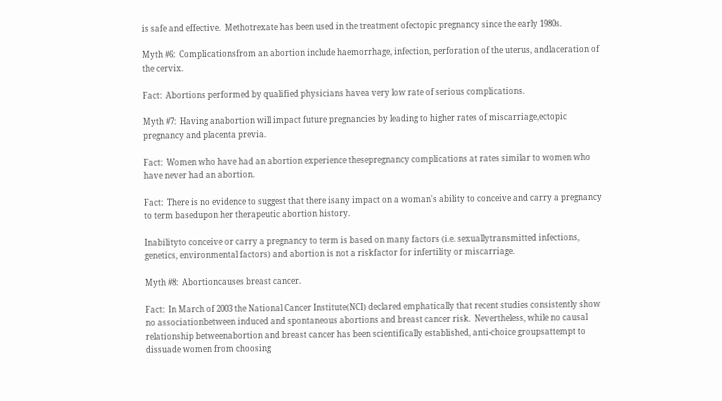is safe and effective.  Methotrexate has been used in the treatment ofectopic pregnancy since the early 1980s.

Myth #6:  Complicationsfrom an abortion include haemorrhage, infection, perforation of the uterus, andlaceration of the cervix.

Fact:  Abortions performed by qualified physicians havea very low rate of serious complications.

Myth #7:  Having anabortion will impact future pregnancies by leading to higher rates of miscarriage,ectopic pregnancy and placenta previa.

Fact:  Women who have had an abortion experience thesepregnancy complications at rates similar to women who have never had an abortion.

Fact:  There is no evidence to suggest that there isany impact on a woman's ability to conceive and carry a pregnancy to term basedupon her therapeutic abortion history.

Inabilityto conceive or carry a pregnancy to term is based on many factors (i.e. sexuallytransmitted infections, genetics, environmental factors) and abortion is not a riskfactor for infertility or miscarriage.

Myth #8:  Abortioncauses breast cancer.

Fact:  In March of 2003 the National Cancer Institute(NCI) declared emphatically that recent studies consistently show no associationbetween induced and spontaneous abortions and breast cancer risk.  Nevertheless, while no causal relationship betweenabortion and breast cancer has been scientifically established, anti-choice groupsattempt to dissuade women from choosing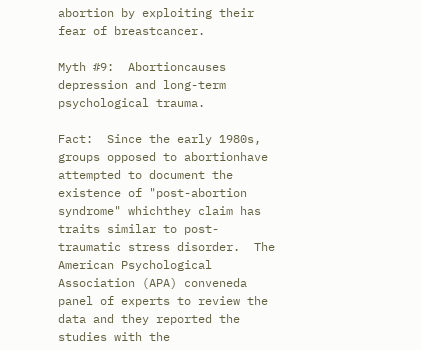abortion by exploiting their fear of breastcancer.

Myth #9:  Abortioncauses depression and long-term psychological trauma.

Fact:  Since the early 1980s, groups opposed to abortionhave attempted to document the existence of "post-abortion syndrome" whichthey claim has traits similar to post-traumatic stress disorder.  The American Psychological Association (APA) conveneda panel of experts to review the data and they reported the studies with the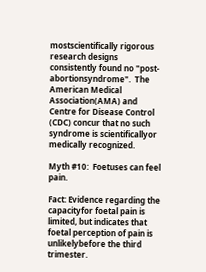mostscientifically rigorous research designs consistently found no "post-abortionsyndrome".  The American Medical Association(AMA) and Centre for Disease Control (CDC) concur that no such syndrome is scientificallyor medically recognized.

Myth #10:  Foetuses can feel pain.

Fact: Evidence regarding the capacityfor foetal pain is limited, but indicates that foetal perception of pain is unlikelybefore the third trimester.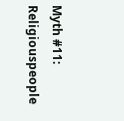Myth #11:  Religiouspeople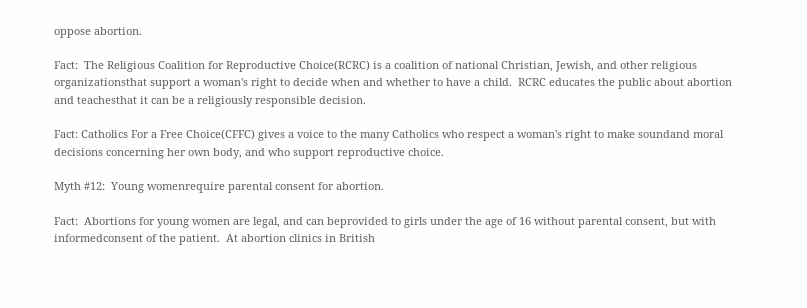oppose abortion.

Fact:  The Religious Coalition for Reproductive Choice(RCRC) is a coalition of national Christian, Jewish, and other religious organizationsthat support a woman's right to decide when and whether to have a child.  RCRC educates the public about abortion and teachesthat it can be a religiously responsible decision.

Fact: Catholics For a Free Choice(CFFC) gives a voice to the many Catholics who respect a woman's right to make soundand moral decisions concerning her own body, and who support reproductive choice.

Myth #12:  Young womenrequire parental consent for abortion.

Fact:  Abortions for young women are legal, and can beprovided to girls under the age of 16 without parental consent, but with informedconsent of the patient.  At abortion clinics in British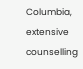Columbia, extensive counselling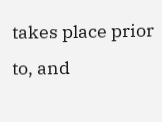takes place prior to, and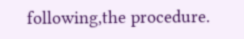following,the procedure.